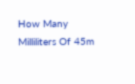How Many Milliliters Of 45m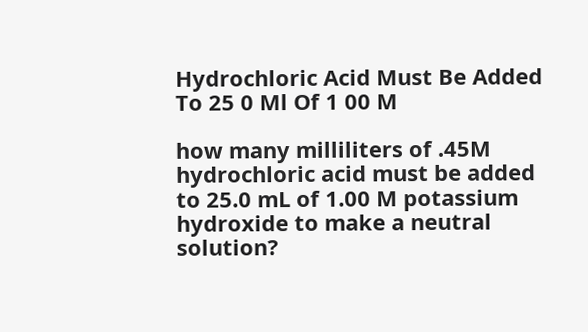Hydrochloric Acid Must Be Added To 25 0 Ml Of 1 00 M

how many milliliters of .45M hydrochloric acid must be added to 25.0 mL of 1.00 M potassium hydroxide to make a neutral solution?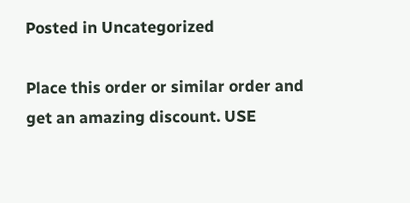Posted in Uncategorized

Place this order or similar order and get an amazing discount. USE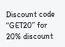Discount code “GET20” for 20% discount